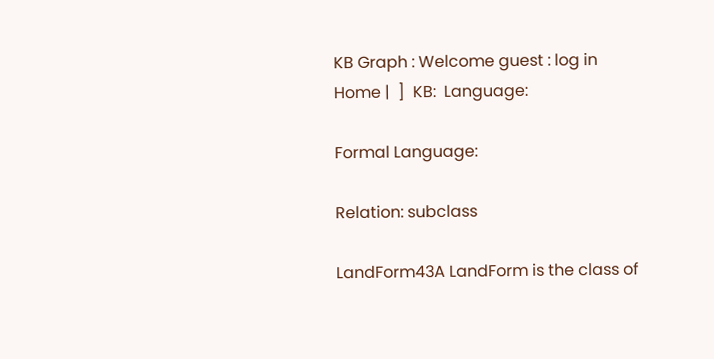KB Graph : Welcome guest : log in
Home |  ]  KB:  Language:

Formal Language:

Relation: subclass

LandForm43A LandForm is the class of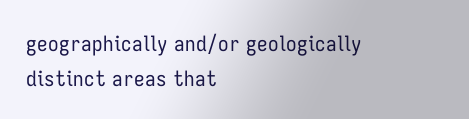geographically and/or geologically distinct areas that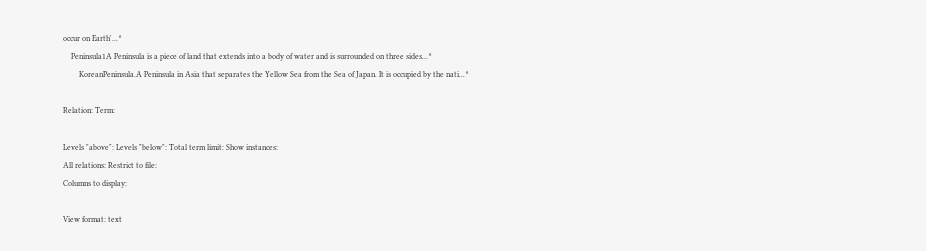occur on Earth'...^
    Peninsula1A Peninsula is a piece of land that extends into a body of water and is surrounded on three sides...^
        KoreanPeninsula.A Peninsula in Asia that separates the Yellow Sea from the Sea of Japan. It is occupied by the nati...^

Relation: Term:

Levels "above": Levels "below": Total term limit: Show instances:
All relations: Restrict to file:
Columns to display:

View format: text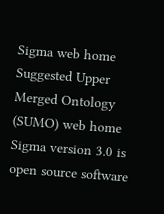Sigma web home      Suggested Upper Merged Ontology (SUMO) web home
Sigma version 3.0 is open source software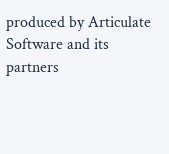produced by Articulate Software and its partners